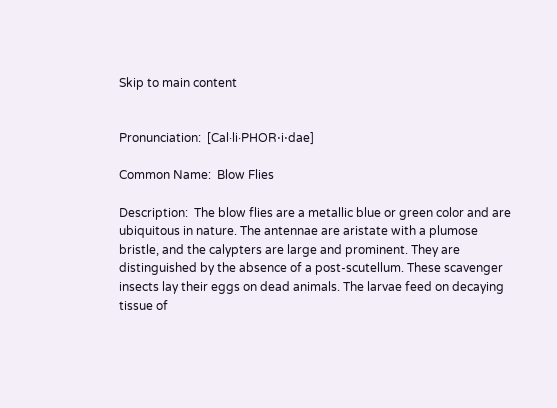Skip to main content


Pronunciation:  [Cal·li·PHOR⋅i⋅dae]

Common Name:  Blow Flies

Description:  The blow flies are a metallic blue or green color and are ubiquitous in nature. The antennae are aristate with a plumose bristle, and the calypters are large and prominent. They are distinguished by the absence of a post-scutellum. These scavenger insects lay their eggs on dead animals. The larvae feed on decaying tissue of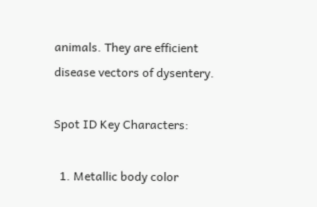animals. They are efficient disease vectors of dysentery.

Spot ID Key Characters:

  1. Metallic body color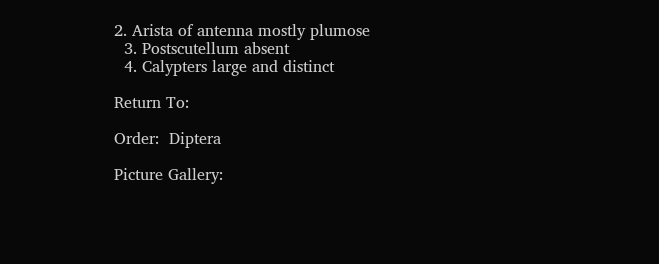2. Arista of antenna mostly plumose
  3. Postscutellum absent
  4. Calypters large and distinct

Return To:

Order:  Diptera

Picture Gallery: